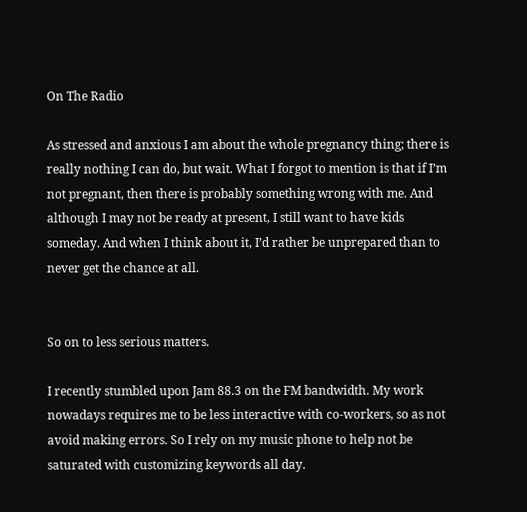On The Radio

As stressed and anxious I am about the whole pregnancy thing; there is really nothing I can do, but wait. What I forgot to mention is that if I’m not pregnant, then there is probably something wrong with me. And although I may not be ready at present, I still want to have kids someday. And when I think about it, I’d rather be unprepared than to never get the chance at all.


So on to less serious matters.

I recently stumbled upon Jam 88.3 on the FM bandwidth. My work nowadays requires me to be less interactive with co-workers, so as not avoid making errors. So I rely on my music phone to help not be saturated with customizing keywords all day.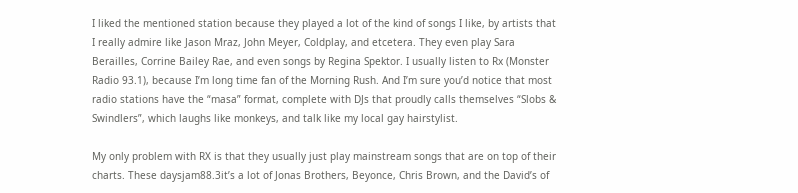I liked the mentioned station because they played a lot of the kind of songs I like, by artists that I really admire like Jason Mraz, John Meyer, Coldplay, and etcetera. They even play Sara Berailles, Corrine Bailey Rae, and even songs by Regina Spektor. I usually listen to Rx (Monster Radio 93.1), because I’m long time fan of the Morning Rush. And I’m sure you’d notice that most radio stations have the “masa” format, complete with DJs that proudly calls themselves “Slobs & Swindlers”, which laughs like monkeys, and talk like my local gay hairstylist.

My only problem with RX is that they usually just play mainstream songs that are on top of their charts. These daysjam88.3it’s a lot of Jonas Brothers, Beyonce, Chris Brown, and the David’s of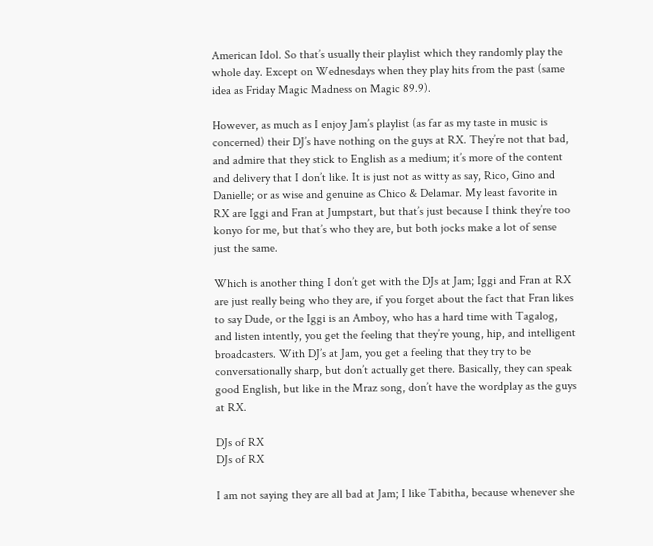American Idol. So that’s usually their playlist which they randomly play the whole day. Except on Wednesdays when they play hits from the past (same idea as Friday Magic Madness on Magic 89.9).

However, as much as I enjoy Jam’s playlist (as far as my taste in music is concerned) their DJ’s have nothing on the guys at RX. They’re not that bad, and admire that they stick to English as a medium; it’s more of the content and delivery that I don’t like. It is just not as witty as say, Rico, Gino and Danielle; or as wise and genuine as Chico & Delamar. My least favorite in RX are Iggi and Fran at Jumpstart, but that’s just because I think they’re too konyo for me, but that’s who they are, but both jocks make a lot of sense just the same.

Which is another thing I don’t get with the DJs at Jam; Iggi and Fran at RX are just really being who they are, if you forget about the fact that Fran likes to say Dude, or the Iggi is an Amboy, who has a hard time with Tagalog, and listen intently, you get the feeling that they’re young, hip, and intelligent broadcasters. With DJ’s at Jam, you get a feeling that they try to be conversationally sharp, but don’t actually get there. Basically, they can speak good English, but like in the Mraz song, don’t have the wordplay as the guys at RX.

DJs of RX
DJs of RX

I am not saying they are all bad at Jam; I like Tabitha, because whenever she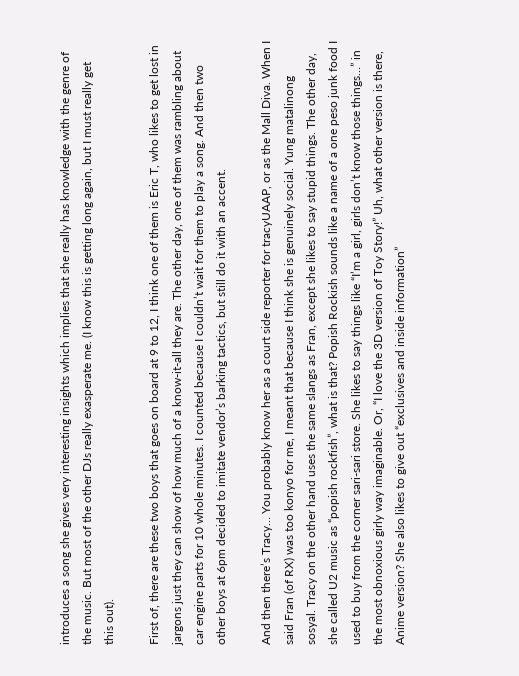introduces a song she gives very interesting insights which implies that she really has knowledge with the genre of the music. But most of the other DJs really exasperate me. (I know this is getting long again, but I must really get this out).

First of, there are these two boys that goes on board at 9 to 12, I think one of them is Eric T, who likes to get lost in jargons just they can show of how much of a know-it-all they are. The other day, one of them was rambling about car engine parts for 10 whole minutes. I counted because I couldn’t wait for them to play a song. And then two other boys at 6pm decided to imitate vendor’s barking tactics, but still do it with an accent.

And then there’s Tracy… You probably know her as a court side reporter for tracyUAAP, or as the Mall Diva. When I said Fran (of RX) was too konyo for me, I meant that because I think she is genuinely social. Yung matalinong sosyal. Tracy on the other hand uses the same slangs as Fran, except she likes to say stupid things. The other day, she called U2 music as “popish rockfish”, what is that? Popish Rockish sounds like a name of a one peso junk food I used to buy from the corner sari-sari store. She likes to say things like “I’m a girl, girls don’t know those things…” in the most obnoxious girly way imaginable. Or, “I love the 3D version of Toy Story!” Uh, what other version is there, Anime version? She also likes to give out “exclusives and inside information”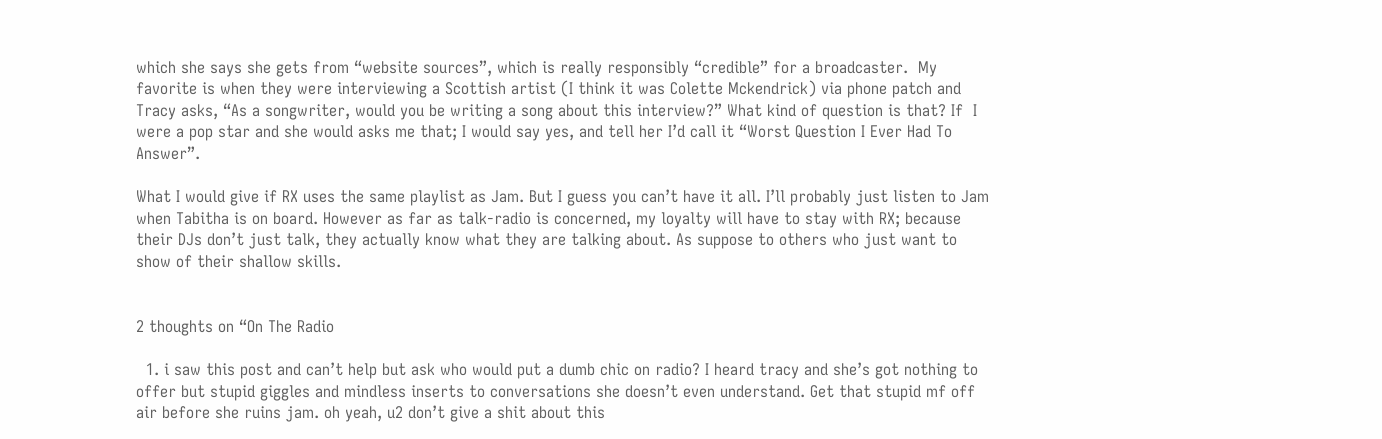which she says she gets from “website sources”, which is really responsibly “credible” for a broadcaster.  My favorite is when they were interviewing a Scottish artist (I think it was Colette Mckendrick) via phone patch and Tracy asks, “As a songwriter, would you be writing a song about this interview?” What kind of question is that? If  I were a pop star and she would asks me that; I would say yes, and tell her I’d call it “Worst Question I Ever Had To Answer”.

What I would give if RX uses the same playlist as Jam. But I guess you can’t have it all. I’ll probably just listen to Jam when Tabitha is on board. However as far as talk-radio is concerned, my loyalty will have to stay with RX; because their DJs don’t just talk, they actually know what they are talking about. As suppose to others who just want to show of their shallow skills.


2 thoughts on “On The Radio

  1. i saw this post and can’t help but ask who would put a dumb chic on radio? I heard tracy and she’s got nothing to offer but stupid giggles and mindless inserts to conversations she doesn’t even understand. Get that stupid mf off air before she ruins jam. oh yeah, u2 don’t give a shit about this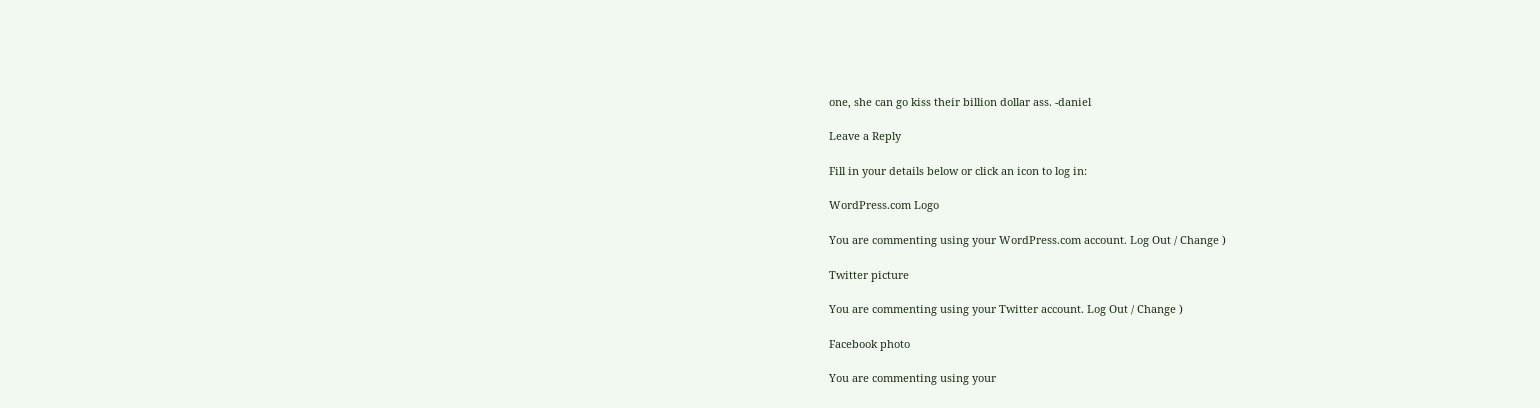one, she can go kiss their billion dollar ass. -daniel

Leave a Reply

Fill in your details below or click an icon to log in:

WordPress.com Logo

You are commenting using your WordPress.com account. Log Out / Change )

Twitter picture

You are commenting using your Twitter account. Log Out / Change )

Facebook photo

You are commenting using your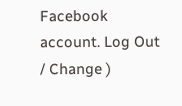Facebook account. Log Out / Change )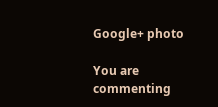Google+ photo

You are commenting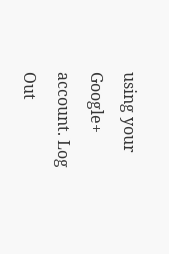using your Google+ account. Log Out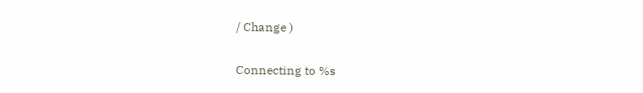/ Change )

Connecting to %s